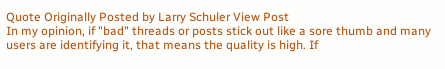Quote Originally Posted by Larry Schuler View Post
In my opinion, if "bad" threads or posts stick out like a sore thumb and many users are identifying it, that means the quality is high. If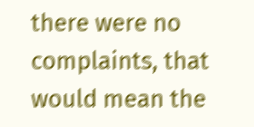there were no complaints, that would mean the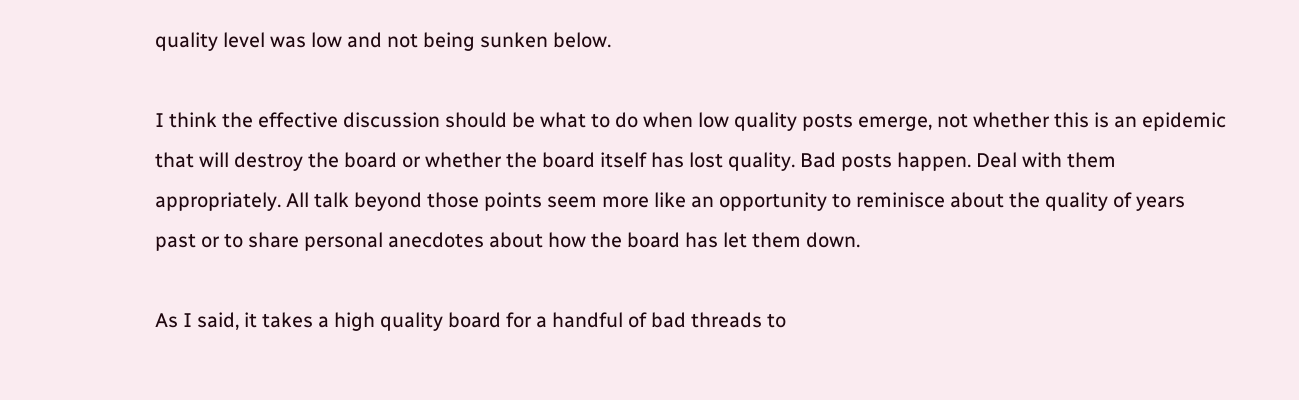quality level was low and not being sunken below.

I think the effective discussion should be what to do when low quality posts emerge, not whether this is an epidemic that will destroy the board or whether the board itself has lost quality. Bad posts happen. Deal with them appropriately. All talk beyond those points seem more like an opportunity to reminisce about the quality of years past or to share personal anecdotes about how the board has let them down.

As I said, it takes a high quality board for a handful of bad threads to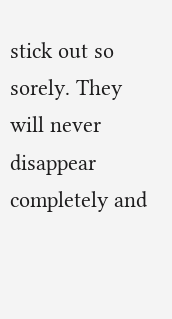stick out so sorely. They will never disappear completely and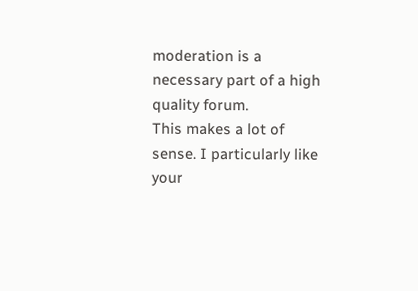moderation is a necessary part of a high quality forum.
This makes a lot of sense. I particularly like your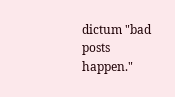dictum "bad posts happen."